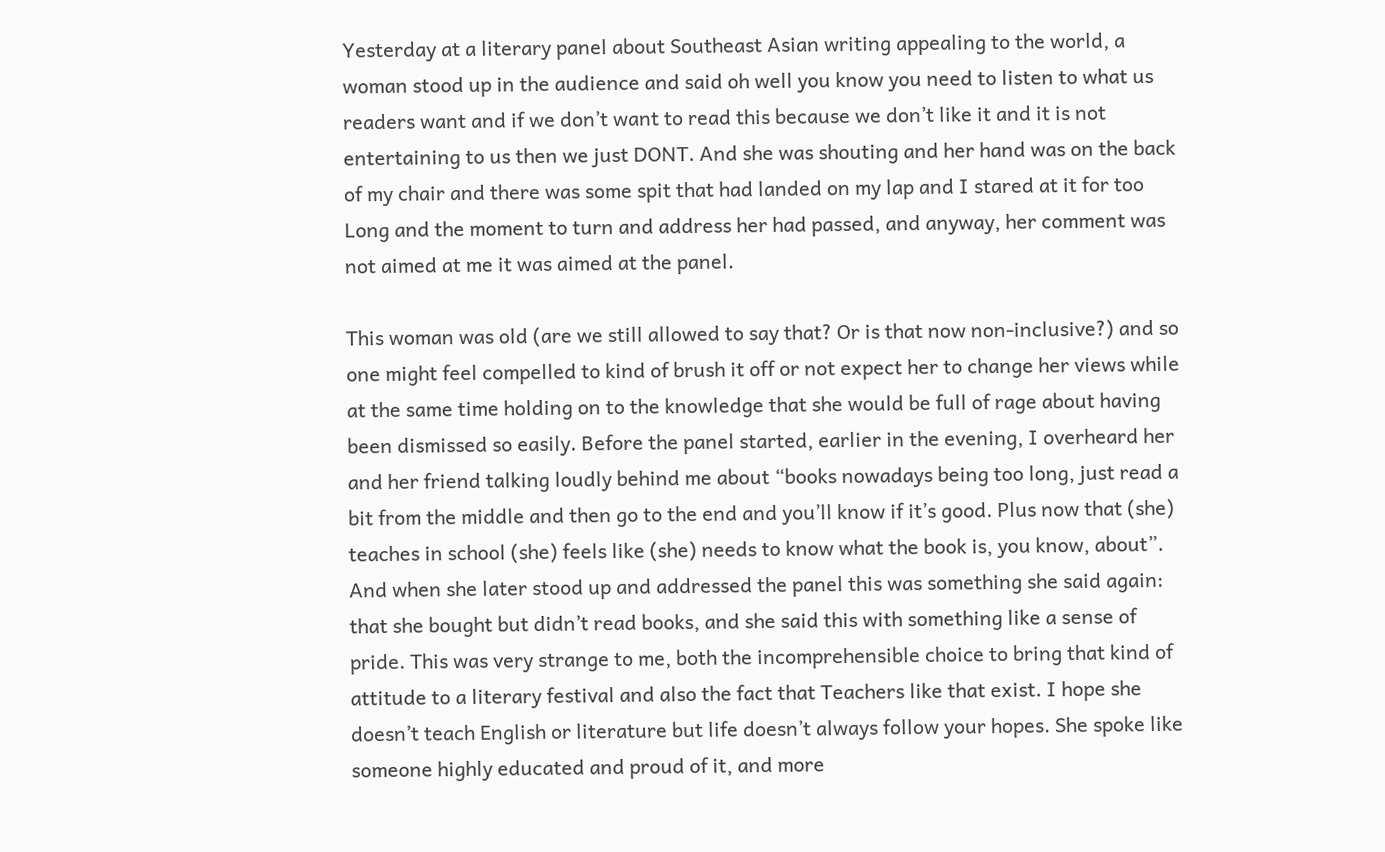Yesterday at a literary panel about Southeast Asian writing appealing to the world, a woman stood up in the audience and said oh well you know you need to listen to what us readers want and if we don’t want to read this because we don’t like it and it is not entertaining to us then we just DONT. And she was shouting and her hand was on the back of my chair and there was some spit that had landed on my lap and I stared at it for too Long and the moment to turn and address her had passed, and anyway, her comment was not aimed at me it was aimed at the panel.

This woman was old (are we still allowed to say that? Or is that now non-inclusive?) and so one might feel compelled to kind of brush it off or not expect her to change her views while at the same time holding on to the knowledge that she would be full of rage about having been dismissed so easily. Before the panel started, earlier in the evening, I overheard her and her friend talking loudly behind me about “books nowadays being too long, just read a bit from the middle and then go to the end and you’ll know if it’s good. Plus now that (she) teaches in school (she) feels like (she) needs to know what the book is, you know, about”. And when she later stood up and addressed the panel this was something she said again: that she bought but didn’t read books, and she said this with something like a sense of pride. This was very strange to me, both the incomprehensible choice to bring that kind of attitude to a literary festival and also the fact that Teachers like that exist. I hope she doesn’t teach English or literature but life doesn’t always follow your hopes. She spoke like someone highly educated and proud of it, and more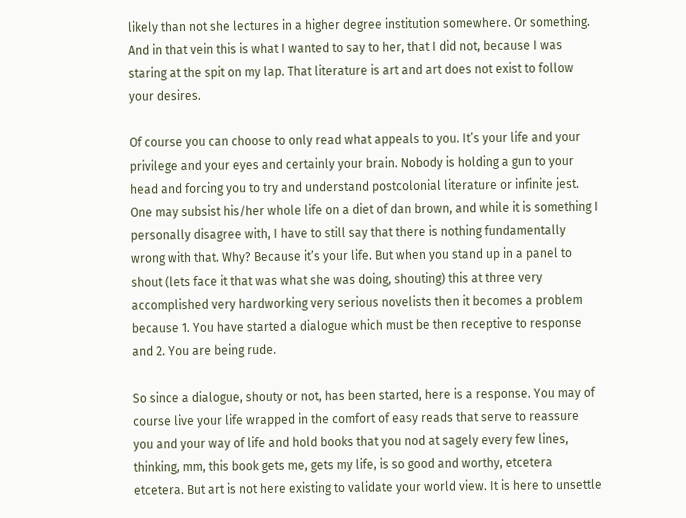likely than not she lectures in a higher degree institution somewhere. Or something. And in that vein this is what I wanted to say to her, that I did not, because I was staring at the spit on my lap. That literature is art and art does not exist to follow your desires.

Of course you can choose to only read what appeals to you. It’s your life and your privilege and your eyes and certainly your brain. Nobody is holding a gun to your head and forcing you to try and understand postcolonial literature or infinite jest. One may subsist his/her whole life on a diet of dan brown, and while it is something I personally disagree with, I have to still say that there is nothing fundamentally wrong with that. Why? Because it’s your life. But when you stand up in a panel to shout (lets face it that was what she was doing, shouting) this at three very accomplished very hardworking very serious novelists then it becomes a problem because 1. You have started a dialogue which must be then receptive to response and 2. You are being rude.

So since a dialogue, shouty or not, has been started, here is a response. You may of course live your life wrapped in the comfort of easy reads that serve to reassure you and your way of life and hold books that you nod at sagely every few lines, thinking, mm, this book gets me, gets my life, is so good and worthy, etcetera etcetera. But art is not here existing to validate your world view. It is here to unsettle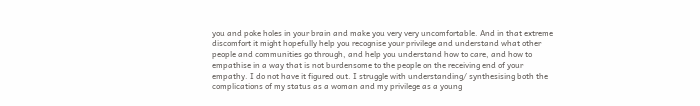you and poke holes in your brain and make you very very uncomfortable. And in that extreme discomfort it might hopefully help you recognise your privilege and understand what other people and communities go through, and help you understand how to care, and how to empathise in a way that is not burdensome to the people on the receiving end of your empathy. I do not have it figured out. I struggle with understanding/ synthesising both the complications of my status as a woman and my privilege as a young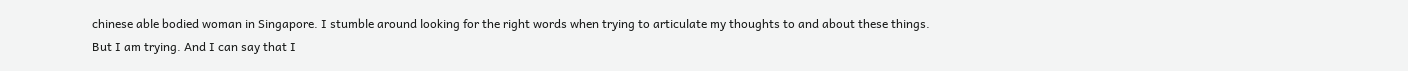chinese able bodied woman in Singapore. I stumble around looking for the right words when trying to articulate my thoughts to and about these things. But I am trying. And I can say that I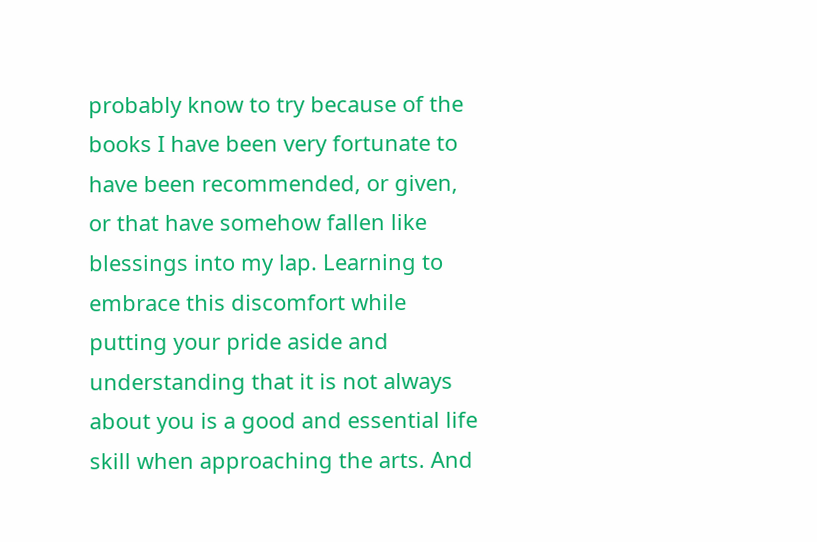probably know to try because of the books I have been very fortunate to have been recommended, or given, or that have somehow fallen like blessings into my lap. Learning to embrace this discomfort while putting your pride aside and understanding that it is not always about you is a good and essential life skill when approaching the arts. And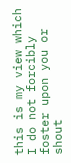this is my view which I do not forcibly foster upon you or shout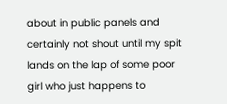about in public panels and certainly not shout until my spit lands on the lap of some poor girl who just happens to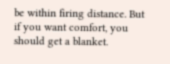be within firing distance. But if you want comfort, you should get a blanket.